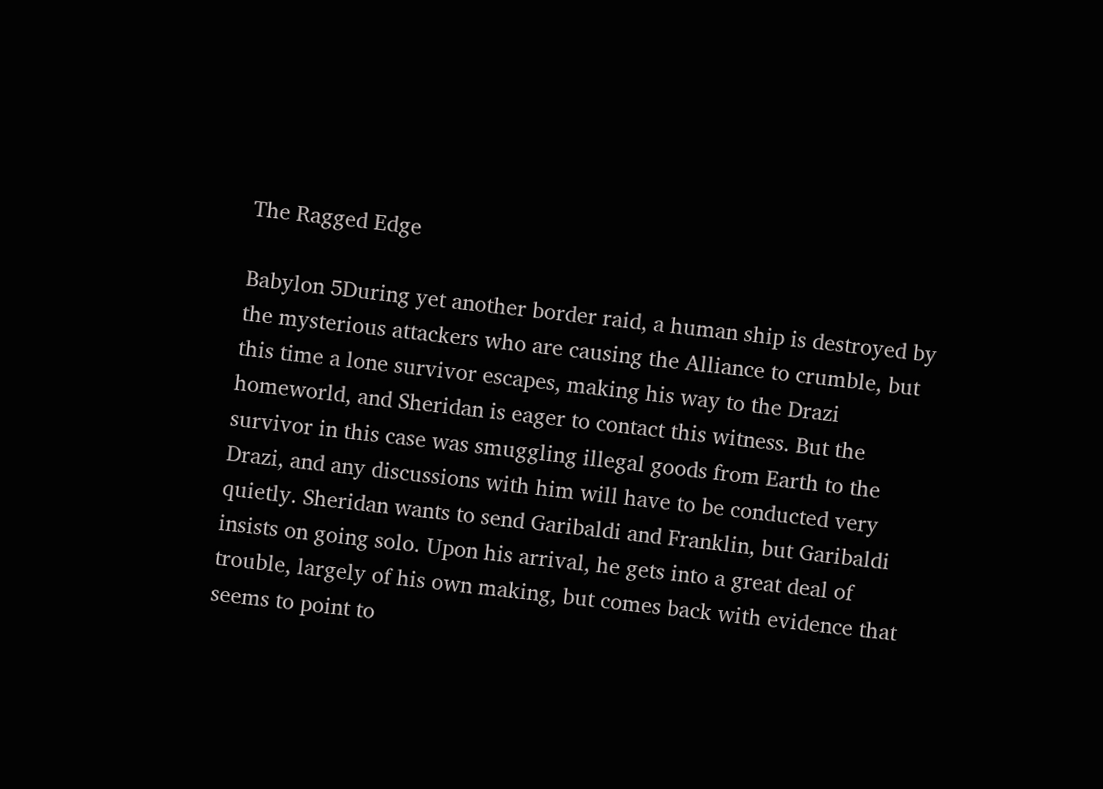The Ragged Edge

Babylon 5During yet another border raid, a human ship is destroyed by the mysterious attackers who are causing the Alliance to crumble, but this time a lone survivor escapes, making his way to the Drazi homeworld, and Sheridan is eager to contact this witness. But the survivor in this case was smuggling illegal goods from Earth to the Drazi, and any discussions with him will have to be conducted very quietly. Sheridan wants to send Garibaldi and Franklin, but Garibaldi insists on going solo. Upon his arrival, he gets into a great deal of trouble, largely of his own making, but comes back with evidence that seems to point to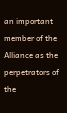an important member of the Alliance as the perpetrators of the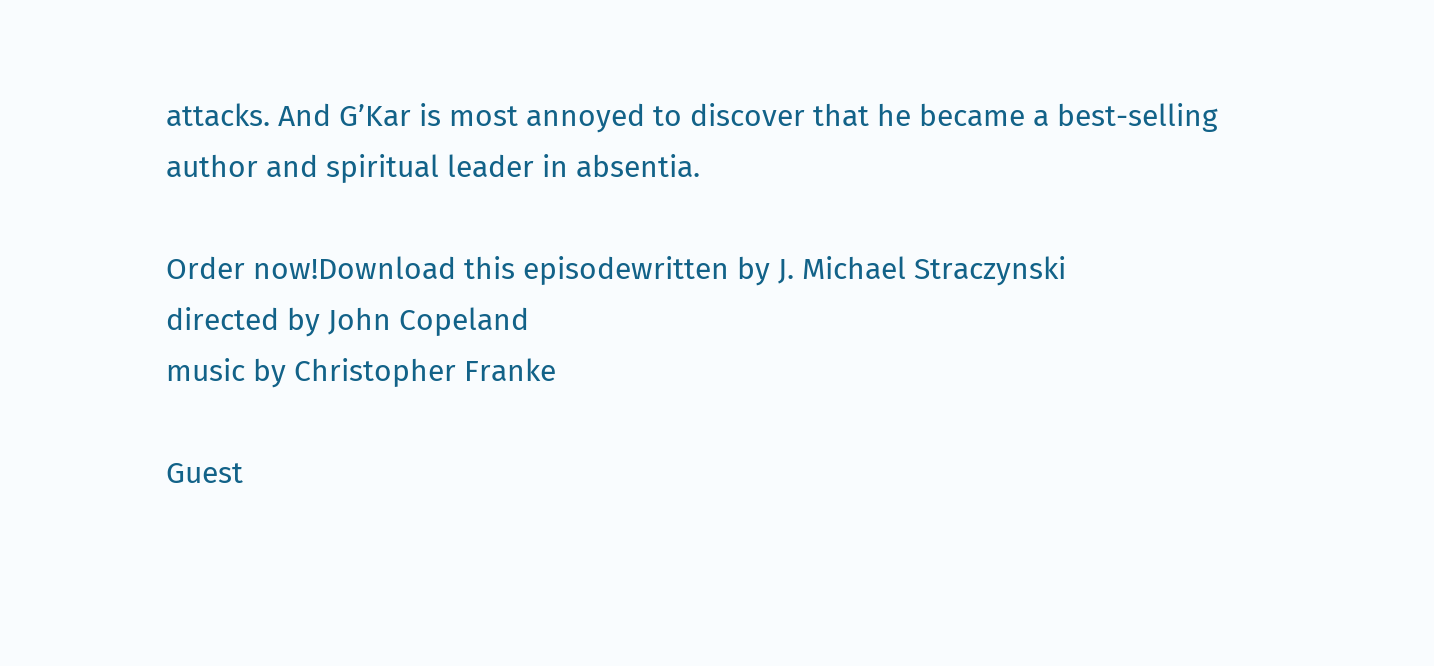attacks. And G’Kar is most annoyed to discover that he became a best-selling author and spiritual leader in absentia.

Order now!Download this episodewritten by J. Michael Straczynski
directed by John Copeland
music by Christopher Franke

Guest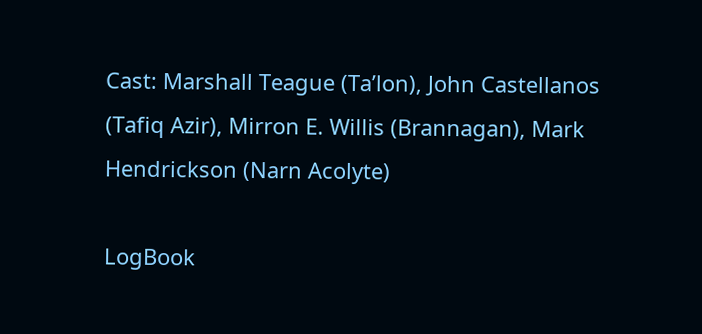Cast: Marshall Teague (Ta’lon), John Castellanos (Tafiq Azir), Mirron E. Willis (Brannagan), Mark Hendrickson (Narn Acolyte)

LogBook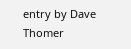entry by Dave Thomer